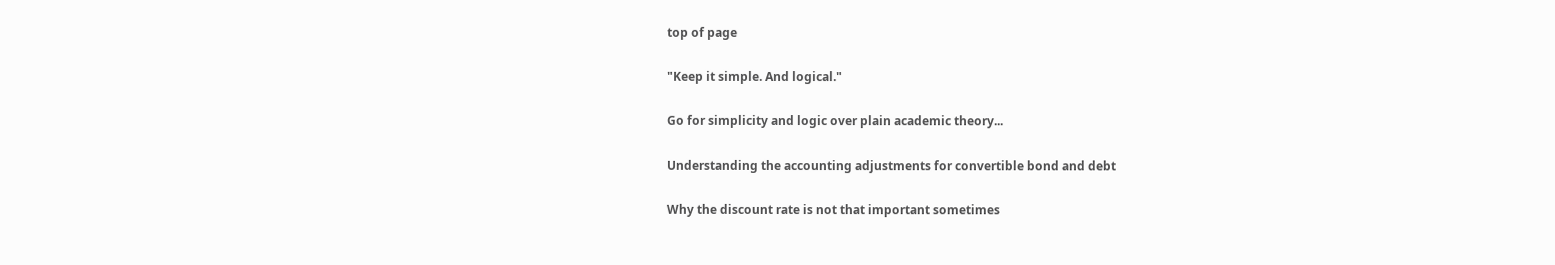top of page

"Keep it simple. And logical."

Go for simplicity and logic over plain academic theory...

Understanding the accounting adjustments for convertible bond and debt

Why the discount rate is not that important sometimes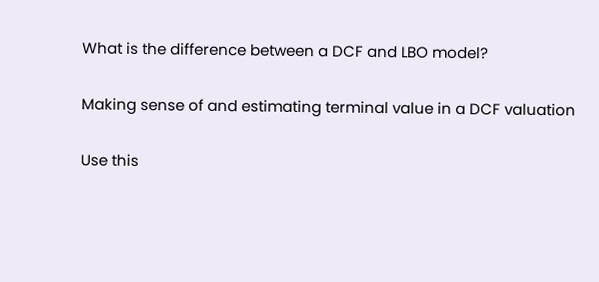What is the difference between a DCF and LBO model?

Making sense of and estimating terminal value in a DCF valuation

Use this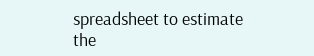spreadsheet to estimate the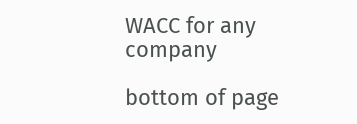WACC for any company

bottom of page